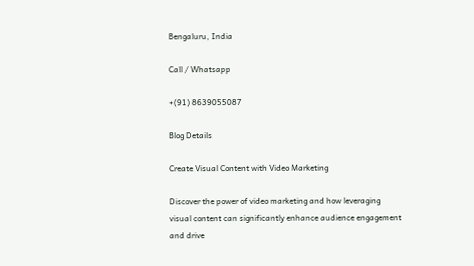Bengaluru, India

Call / Whatsapp

+(91) 8639055087

Blog Details

Create Visual Content with Video Marketing

Discover the power of video marketing and how leveraging visual content can significantly enhance audience engagement and drive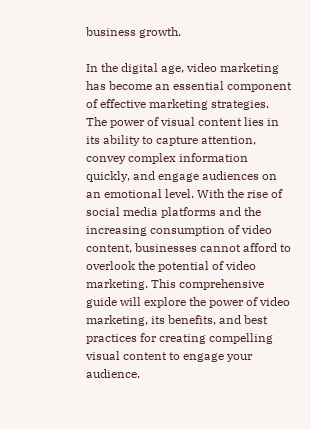business growth.

In the digital age, video marketing has become an essential component of effective marketing strategies. The power of visual content lies in its ability to capture attention, convey complex information quickly, and engage audiences on an emotional level. With the rise of social media platforms and the increasing consumption of video content, businesses cannot afford to overlook the potential of video marketing. This comprehensive guide will explore the power of video marketing, its benefits, and best practices for creating compelling visual content to engage your audience.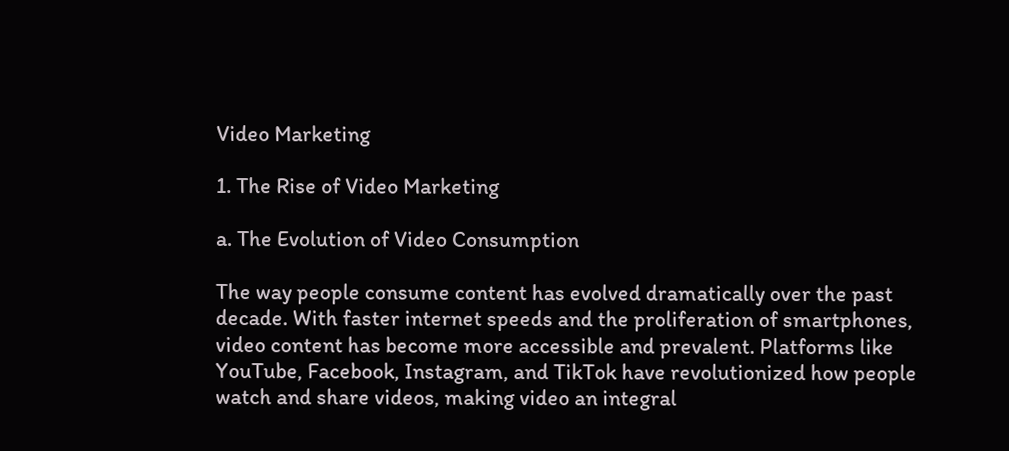Video Marketing

1. The Rise of Video Marketing

a. The Evolution of Video Consumption

The way people consume content has evolved dramatically over the past decade. With faster internet speeds and the proliferation of smartphones, video content has become more accessible and prevalent. Platforms like YouTube, Facebook, Instagram, and TikTok have revolutionized how people watch and share videos, making video an integral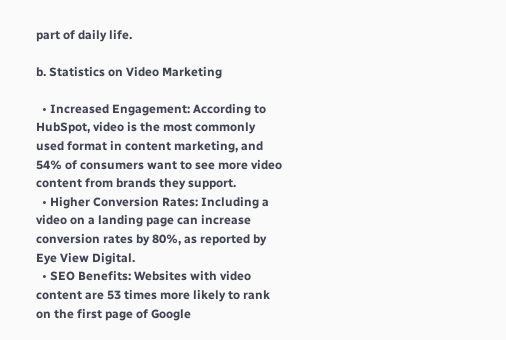part of daily life.

b. Statistics on Video Marketing

  • Increased Engagement: According to HubSpot, video is the most commonly used format in content marketing, and 54% of consumers want to see more video content from brands they support.
  • Higher Conversion Rates: Including a video on a landing page can increase conversion rates by 80%, as reported by Eye View Digital.
  • SEO Benefits: Websites with video content are 53 times more likely to rank on the first page of Google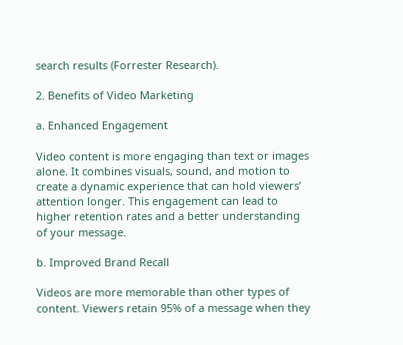search results (Forrester Research).

2. Benefits of Video Marketing

a. Enhanced Engagement

Video content is more engaging than text or images alone. It combines visuals, sound, and motion to create a dynamic experience that can hold viewers’ attention longer. This engagement can lead to higher retention rates and a better understanding of your message.

b. Improved Brand Recall

Videos are more memorable than other types of content. Viewers retain 95% of a message when they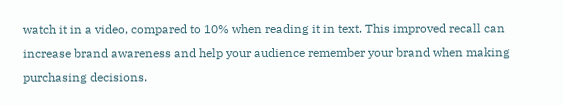watch it in a video, compared to 10% when reading it in text. This improved recall can increase brand awareness and help your audience remember your brand when making purchasing decisions.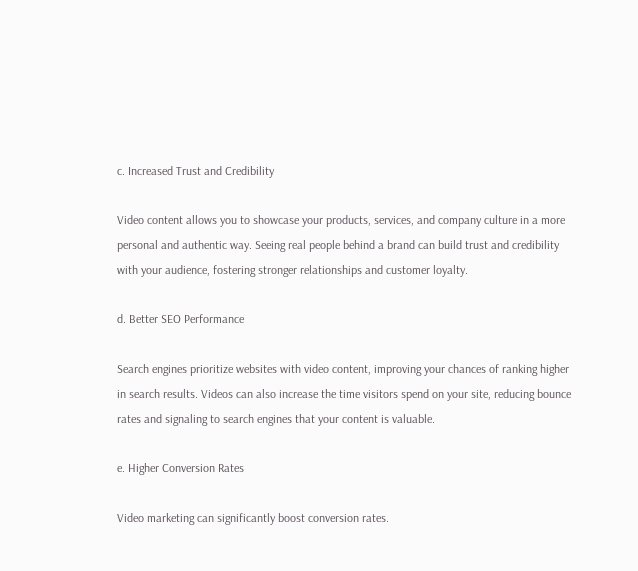c. Increased Trust and Credibility

Video content allows you to showcase your products, services, and company culture in a more personal and authentic way. Seeing real people behind a brand can build trust and credibility with your audience, fostering stronger relationships and customer loyalty.

d. Better SEO Performance

Search engines prioritize websites with video content, improving your chances of ranking higher in search results. Videos can also increase the time visitors spend on your site, reducing bounce rates and signaling to search engines that your content is valuable.

e. Higher Conversion Rates

Video marketing can significantly boost conversion rates.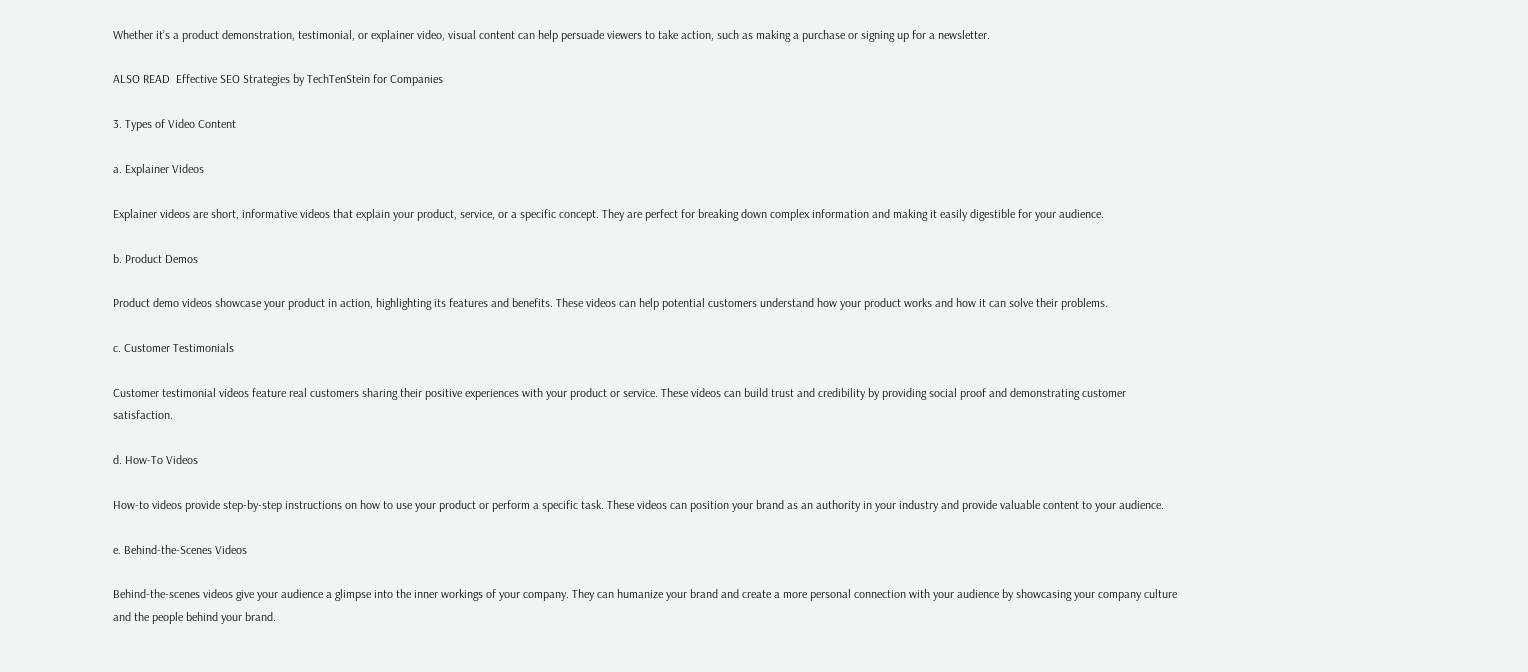Whether it’s a product demonstration, testimonial, or explainer video, visual content can help persuade viewers to take action, such as making a purchase or signing up for a newsletter.

ALSO READ  Effective SEO Strategies by TechTenStein for Companies

3. Types of Video Content

a. Explainer Videos

Explainer videos are short, informative videos that explain your product, service, or a specific concept. They are perfect for breaking down complex information and making it easily digestible for your audience.

b. Product Demos

Product demo videos showcase your product in action, highlighting its features and benefits. These videos can help potential customers understand how your product works and how it can solve their problems.

c. Customer Testimonials

Customer testimonial videos feature real customers sharing their positive experiences with your product or service. These videos can build trust and credibility by providing social proof and demonstrating customer satisfaction.

d. How-To Videos

How-to videos provide step-by-step instructions on how to use your product or perform a specific task. These videos can position your brand as an authority in your industry and provide valuable content to your audience.

e. Behind-the-Scenes Videos

Behind-the-scenes videos give your audience a glimpse into the inner workings of your company. They can humanize your brand and create a more personal connection with your audience by showcasing your company culture and the people behind your brand.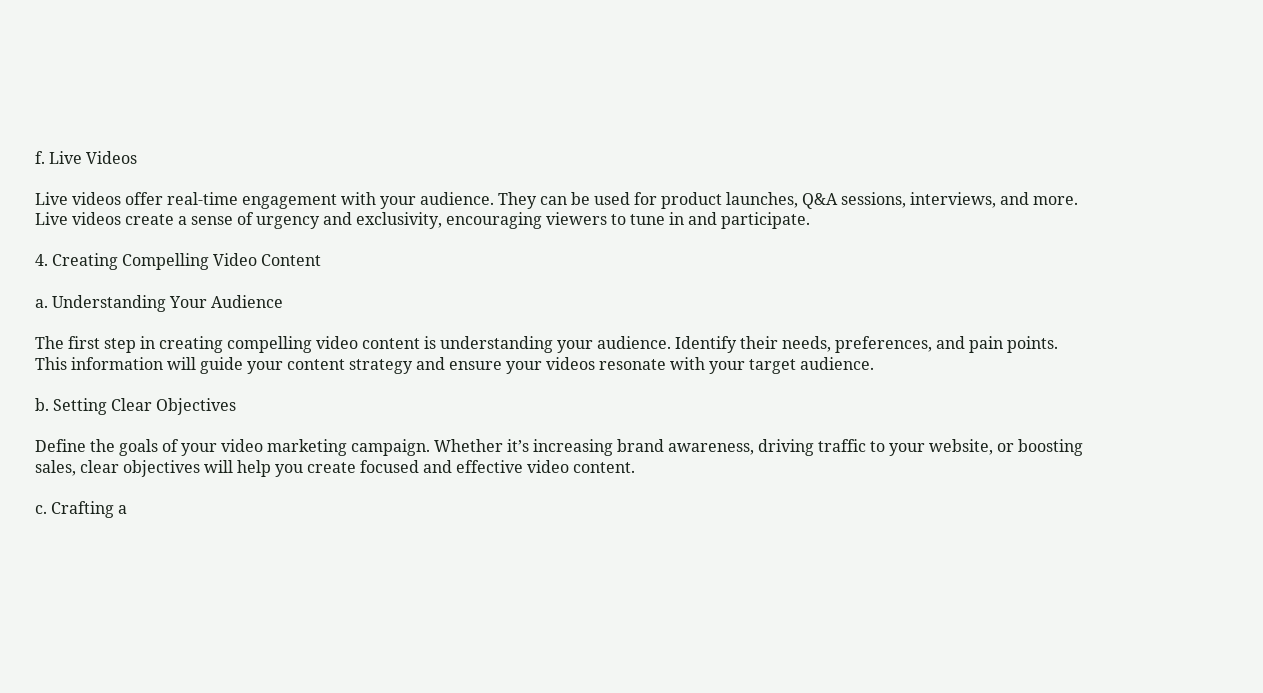f. Live Videos

Live videos offer real-time engagement with your audience. They can be used for product launches, Q&A sessions, interviews, and more. Live videos create a sense of urgency and exclusivity, encouraging viewers to tune in and participate.

4. Creating Compelling Video Content

a. Understanding Your Audience

The first step in creating compelling video content is understanding your audience. Identify their needs, preferences, and pain points. This information will guide your content strategy and ensure your videos resonate with your target audience.

b. Setting Clear Objectives

Define the goals of your video marketing campaign. Whether it’s increasing brand awareness, driving traffic to your website, or boosting sales, clear objectives will help you create focused and effective video content.

c. Crafting a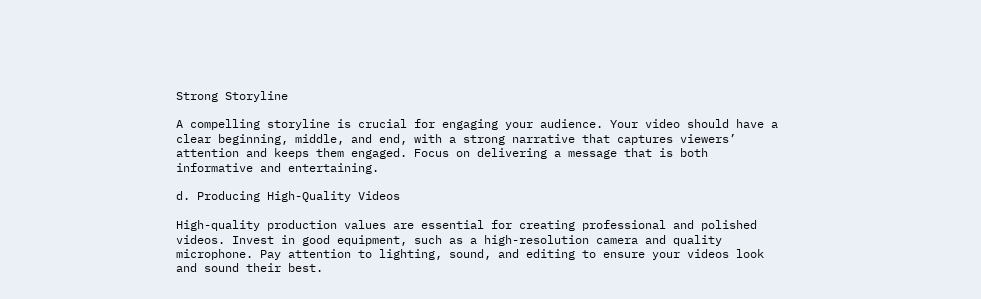Strong Storyline

A compelling storyline is crucial for engaging your audience. Your video should have a clear beginning, middle, and end, with a strong narrative that captures viewers’ attention and keeps them engaged. Focus on delivering a message that is both informative and entertaining.

d. Producing High-Quality Videos

High-quality production values are essential for creating professional and polished videos. Invest in good equipment, such as a high-resolution camera and quality microphone. Pay attention to lighting, sound, and editing to ensure your videos look and sound their best.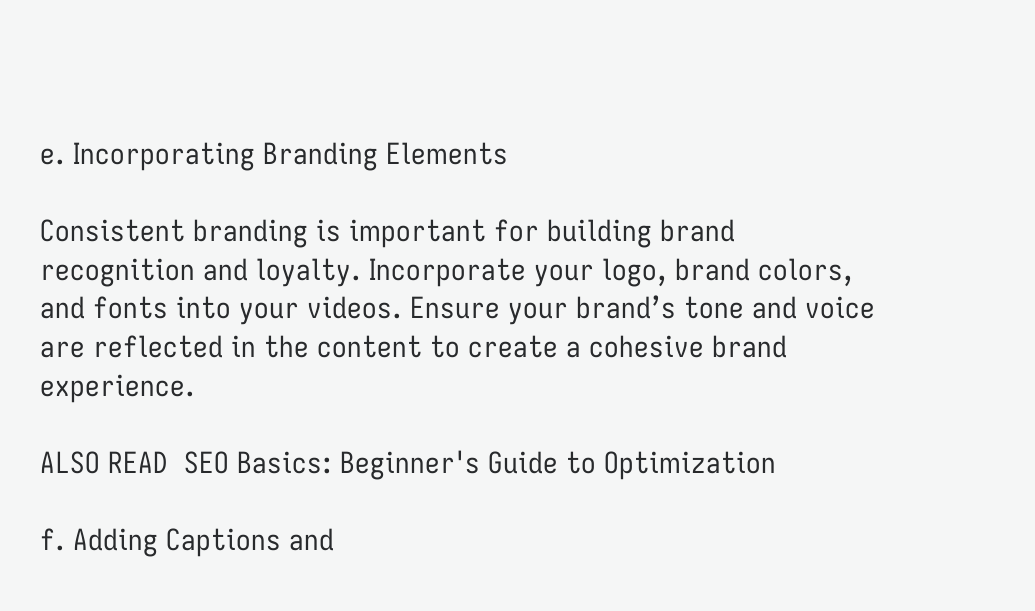e. Incorporating Branding Elements

Consistent branding is important for building brand recognition and loyalty. Incorporate your logo, brand colors, and fonts into your videos. Ensure your brand’s tone and voice are reflected in the content to create a cohesive brand experience.

ALSO READ  SEO Basics: Beginner's Guide to Optimization

f. Adding Captions and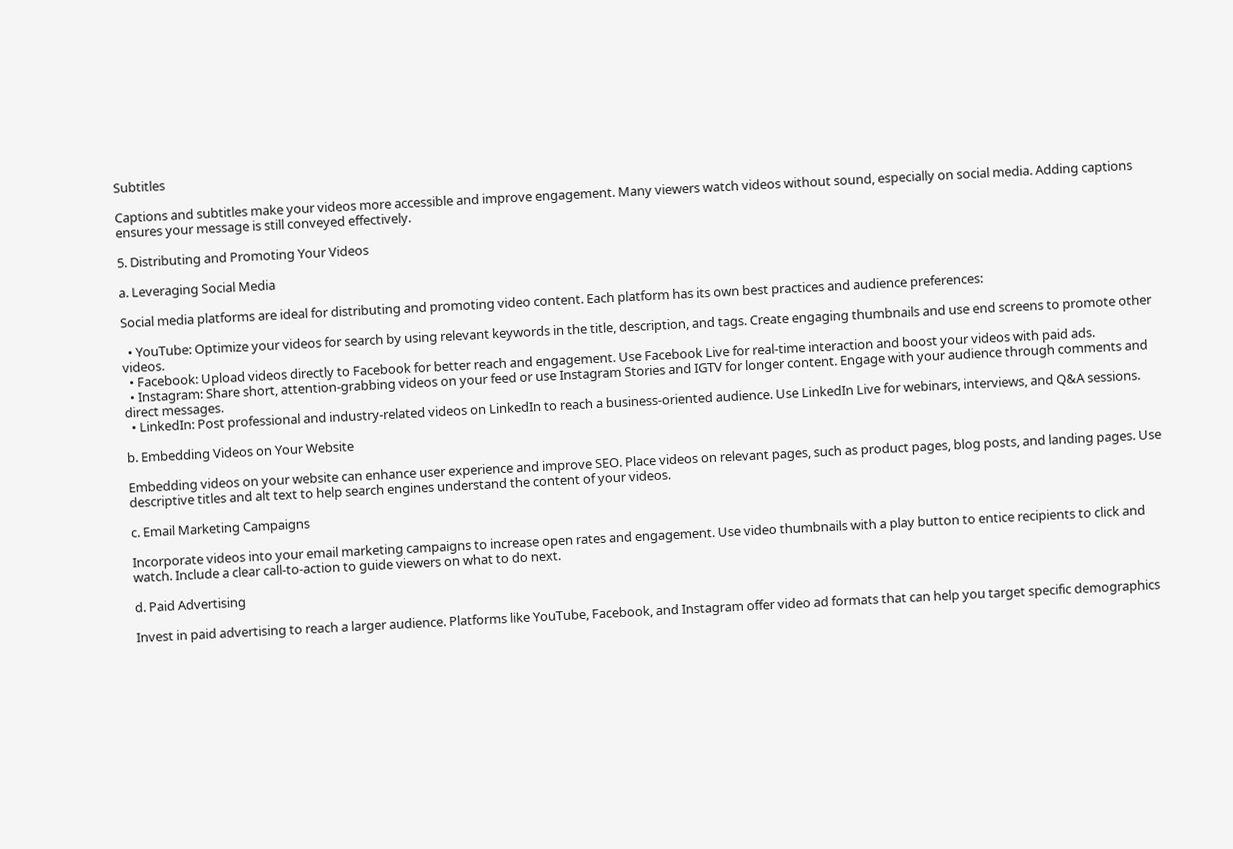Subtitles

Captions and subtitles make your videos more accessible and improve engagement. Many viewers watch videos without sound, especially on social media. Adding captions ensures your message is still conveyed effectively.

5. Distributing and Promoting Your Videos

a. Leveraging Social Media

Social media platforms are ideal for distributing and promoting video content. Each platform has its own best practices and audience preferences:

  • YouTube: Optimize your videos for search by using relevant keywords in the title, description, and tags. Create engaging thumbnails and use end screens to promote other videos.
  • Facebook: Upload videos directly to Facebook for better reach and engagement. Use Facebook Live for real-time interaction and boost your videos with paid ads.
  • Instagram: Share short, attention-grabbing videos on your feed or use Instagram Stories and IGTV for longer content. Engage with your audience through comments and direct messages.
  • LinkedIn: Post professional and industry-related videos on LinkedIn to reach a business-oriented audience. Use LinkedIn Live for webinars, interviews, and Q&A sessions.

b. Embedding Videos on Your Website

Embedding videos on your website can enhance user experience and improve SEO. Place videos on relevant pages, such as product pages, blog posts, and landing pages. Use descriptive titles and alt text to help search engines understand the content of your videos.

c. Email Marketing Campaigns

Incorporate videos into your email marketing campaigns to increase open rates and engagement. Use video thumbnails with a play button to entice recipients to click and watch. Include a clear call-to-action to guide viewers on what to do next.

d. Paid Advertising

Invest in paid advertising to reach a larger audience. Platforms like YouTube, Facebook, and Instagram offer video ad formats that can help you target specific demographics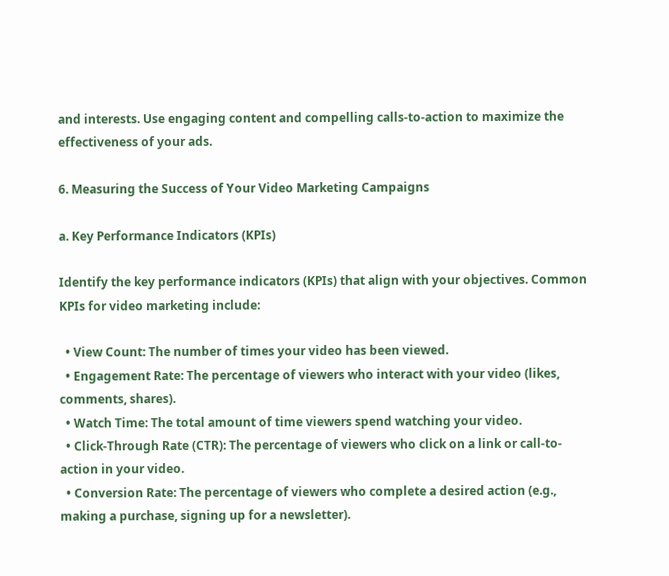and interests. Use engaging content and compelling calls-to-action to maximize the effectiveness of your ads.

6. Measuring the Success of Your Video Marketing Campaigns

a. Key Performance Indicators (KPIs)

Identify the key performance indicators (KPIs) that align with your objectives. Common KPIs for video marketing include:

  • View Count: The number of times your video has been viewed.
  • Engagement Rate: The percentage of viewers who interact with your video (likes, comments, shares).
  • Watch Time: The total amount of time viewers spend watching your video.
  • Click-Through Rate (CTR): The percentage of viewers who click on a link or call-to-action in your video.
  • Conversion Rate: The percentage of viewers who complete a desired action (e.g., making a purchase, signing up for a newsletter).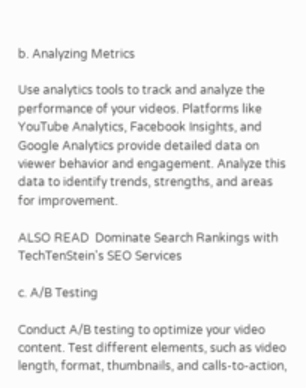b. Analyzing Metrics

Use analytics tools to track and analyze the performance of your videos. Platforms like YouTube Analytics, Facebook Insights, and Google Analytics provide detailed data on viewer behavior and engagement. Analyze this data to identify trends, strengths, and areas for improvement.

ALSO READ  Dominate Search Rankings with TechTenStein's SEO Services

c. A/B Testing

Conduct A/B testing to optimize your video content. Test different elements, such as video length, format, thumbnails, and calls-to-action,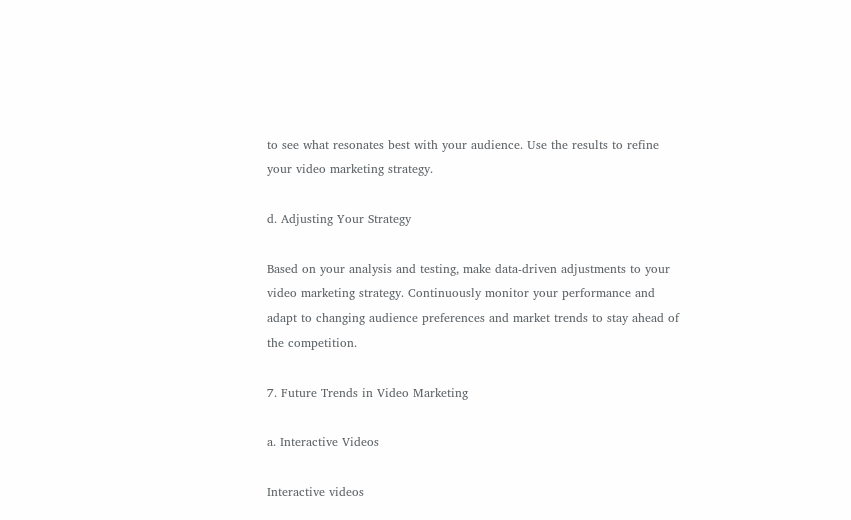to see what resonates best with your audience. Use the results to refine your video marketing strategy.

d. Adjusting Your Strategy

Based on your analysis and testing, make data-driven adjustments to your video marketing strategy. Continuously monitor your performance and adapt to changing audience preferences and market trends to stay ahead of the competition.

7. Future Trends in Video Marketing

a. Interactive Videos

Interactive videos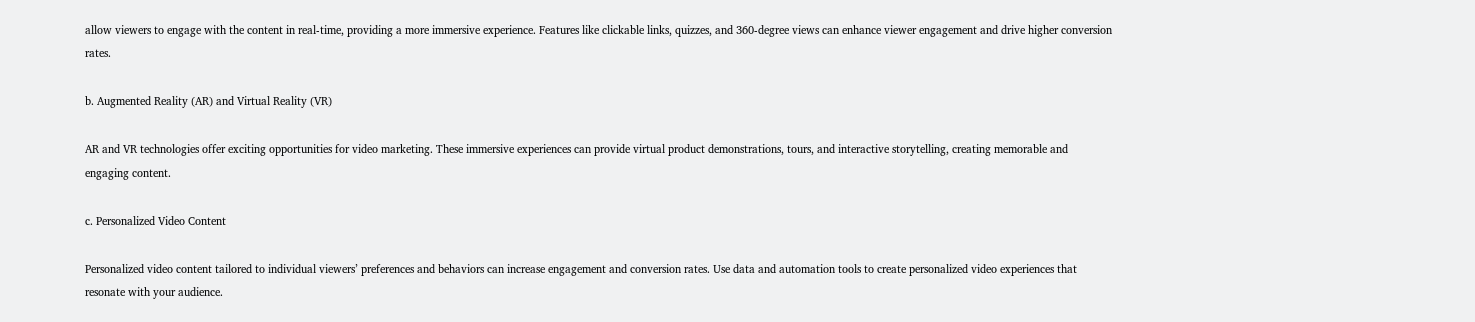allow viewers to engage with the content in real-time, providing a more immersive experience. Features like clickable links, quizzes, and 360-degree views can enhance viewer engagement and drive higher conversion rates.

b. Augmented Reality (AR) and Virtual Reality (VR)

AR and VR technologies offer exciting opportunities for video marketing. These immersive experiences can provide virtual product demonstrations, tours, and interactive storytelling, creating memorable and engaging content.

c. Personalized Video Content

Personalized video content tailored to individual viewers’ preferences and behaviors can increase engagement and conversion rates. Use data and automation tools to create personalized video experiences that resonate with your audience.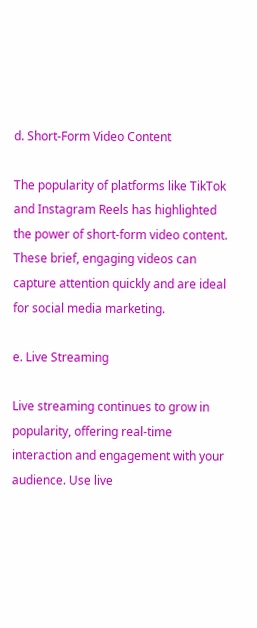d. Short-Form Video Content

The popularity of platforms like TikTok and Instagram Reels has highlighted the power of short-form video content. These brief, engaging videos can capture attention quickly and are ideal for social media marketing.

e. Live Streaming

Live streaming continues to grow in popularity, offering real-time interaction and engagement with your audience. Use live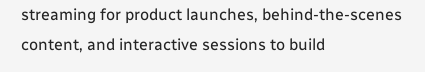streaming for product launches, behind-the-scenes content, and interactive sessions to build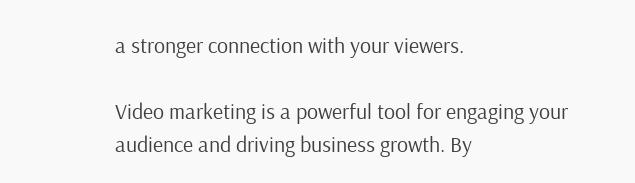a stronger connection with your viewers.

Video marketing is a powerful tool for engaging your audience and driving business growth. By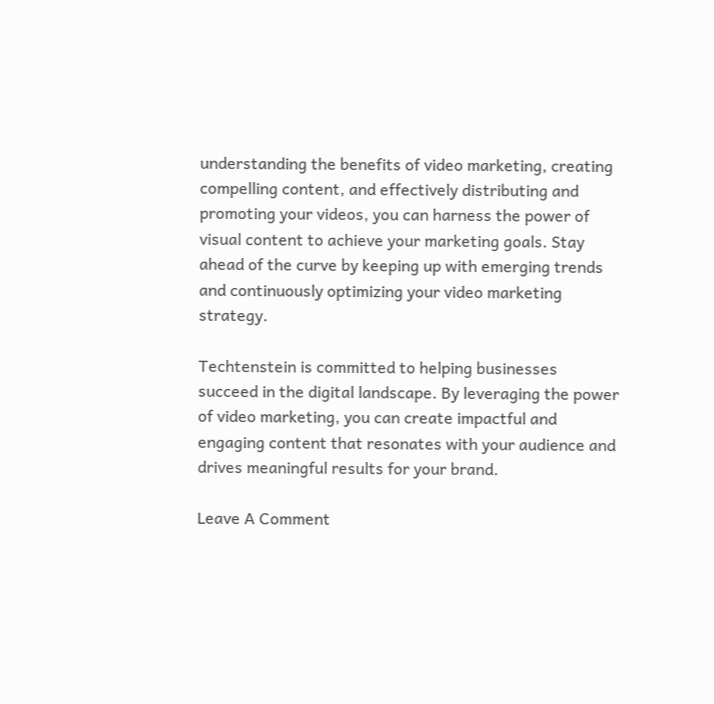understanding the benefits of video marketing, creating compelling content, and effectively distributing and promoting your videos, you can harness the power of visual content to achieve your marketing goals. Stay ahead of the curve by keeping up with emerging trends and continuously optimizing your video marketing strategy.

Techtenstein is committed to helping businesses succeed in the digital landscape. By leveraging the power of video marketing, you can create impactful and engaging content that resonates with your audience and drives meaningful results for your brand.

Leave A Comment